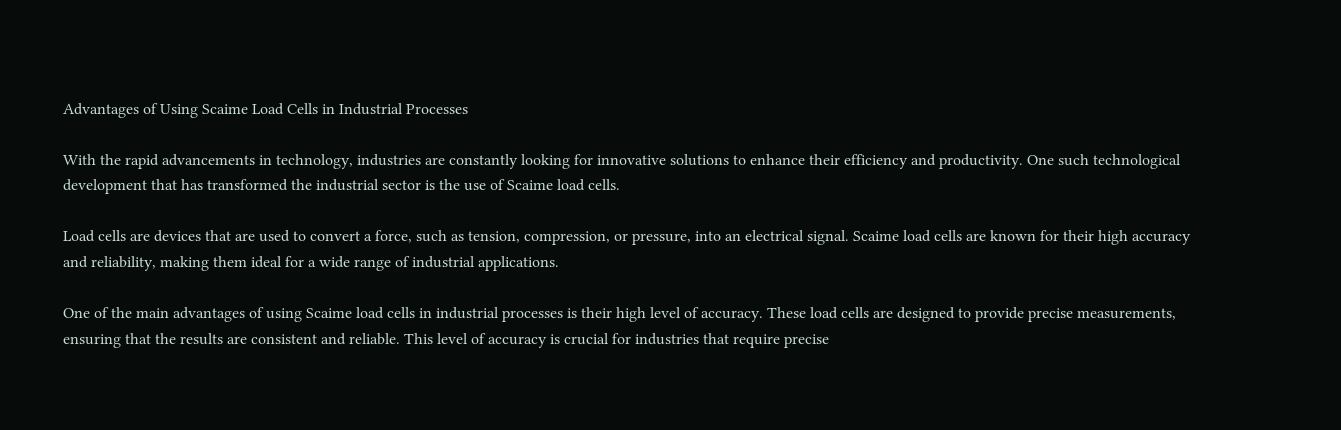Advantages of Using Scaime Load Cells in Industrial Processes

With the rapid advancements in technology, industries are constantly looking for innovative solutions to enhance their efficiency and productivity. One such technological development that has transformed the industrial sector is the use of Scaime load cells.

Load cells are devices that are used to convert a force, such as tension, compression, or pressure, into an electrical signal. Scaime load cells are known for their high accuracy and reliability, making them ideal for a wide range of industrial applications.

One of the main advantages of using Scaime load cells in industrial processes is their high level of accuracy. These load cells are designed to provide precise measurements, ensuring that the results are consistent and reliable. This level of accuracy is crucial for industries that require precise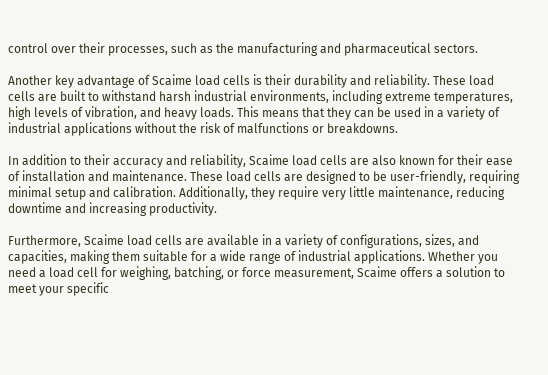control over their processes, such as the manufacturing and pharmaceutical sectors.

Another key advantage of Scaime load cells is their durability and reliability. These load cells are built to withstand harsh industrial environments, including extreme temperatures, high levels of vibration, and heavy loads. This means that they can be used in a variety of industrial applications without the risk of malfunctions or breakdowns.

In addition to their accuracy and reliability, Scaime load cells are also known for their ease of installation and maintenance. These load cells are designed to be user-friendly, requiring minimal setup and calibration. Additionally, they require very little maintenance, reducing downtime and increasing productivity.

Furthermore, Scaime load cells are available in a variety of configurations, sizes, and capacities, making them suitable for a wide range of industrial applications. Whether you need a load cell for weighing, batching, or force measurement, Scaime offers a solution to meet your specific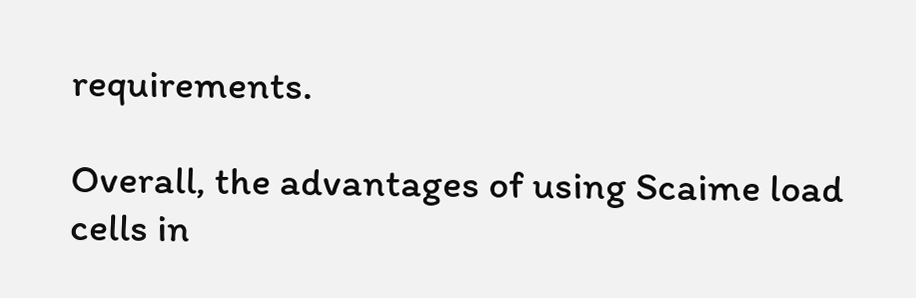requirements.

Overall, the advantages of using Scaime load cells in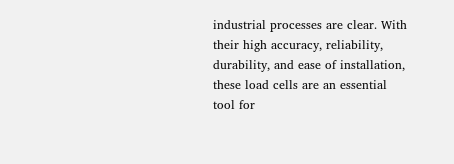industrial processes are clear. With their high accuracy, reliability, durability, and ease of installation, these load cells are an essential tool for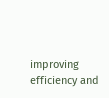improving efficiency and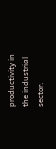productivity in the industrial sector.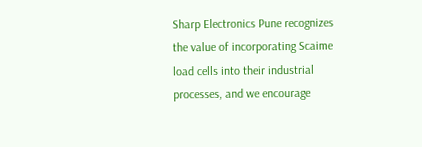Sharp Electronics Pune recognizes the value of incorporating Scaime load cells into their industrial processes, and we encourage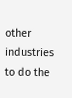other industries to do the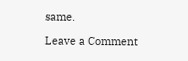same.

Leave a Comment